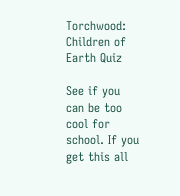Torchwood: Children of Earth Quiz

See if you can be too cool for school. If you get this all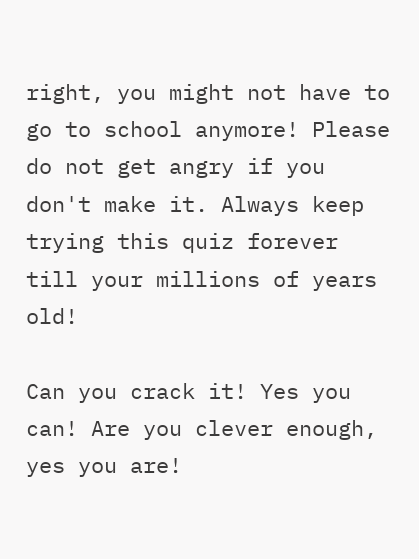right, you might not have to go to school anymore! Please do not get angry if you don't make it. Always keep trying this quiz forever till your millions of years old!

Can you crack it! Yes you can! Are you clever enough, yes you are!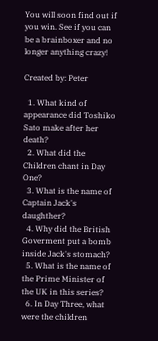You will soon find out if you win. See if you can be a brainboxer and no longer anything crazy!

Created by: Peter

  1. What kind of appearance did Toshiko Sato make after her death?
  2. What did the Children chant in Day One?
  3. What is the name of Captain Jack's daughther?
  4. Why did the British Goverment put a bomb inside Jack's stomach?
  5. What is the name of the Prime Minister of the UK in this series?
  6. In Day Three, what were the children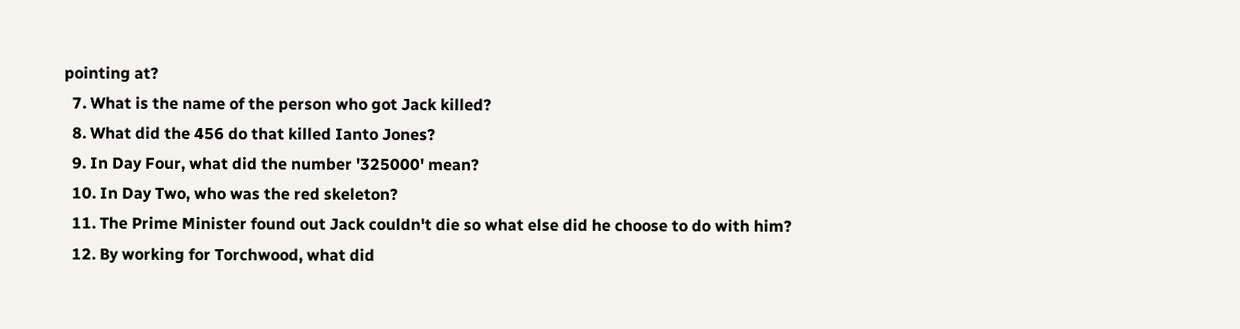pointing at?
  7. What is the name of the person who got Jack killed?
  8. What did the 456 do that killed Ianto Jones?
  9. In Day Four, what did the number '325000' mean?
  10. In Day Two, who was the red skeleton?
  11. The Prime Minister found out Jack couldn't die so what else did he choose to do with him?
  12. By working for Torchwood, what did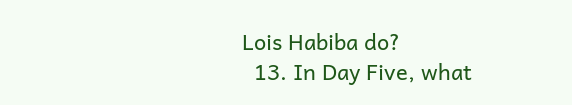Lois Habiba do?
  13. In Day Five, what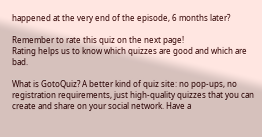happened at the very end of the episode, 6 months later?

Remember to rate this quiz on the next page!
Rating helps us to know which quizzes are good and which are bad.

What is GotoQuiz? A better kind of quiz site: no pop-ups, no registration requirements, just high-quality quizzes that you can create and share on your social network. Have a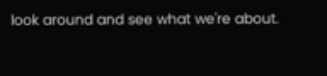look around and see what we're about.